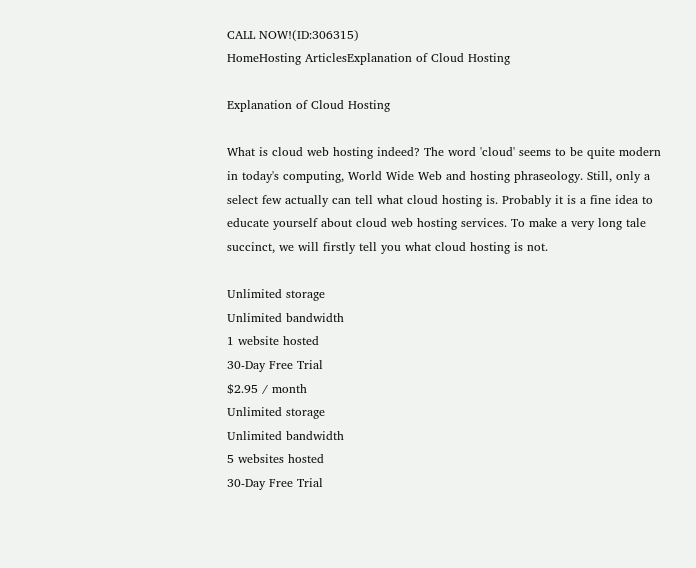CALL NOW!(ID:306315)
HomeHosting ArticlesExplanation of Cloud Hosting

Explanation of Cloud Hosting

What is cloud web hosting indeed? The word 'cloud' seems to be quite modern in today's computing, World Wide Web and hosting phraseology. Still, only a select few actually can tell what cloud hosting is. Probably it is a fine idea to educate yourself about cloud web hosting services. To make a very long tale succinct, we will firstly tell you what cloud hosting is not.

Unlimited storage
Unlimited bandwidth
1 website hosted
30-Day Free Trial
$2.95 / month
Unlimited storage
Unlimited bandwidth
5 websites hosted
30-Day Free Trial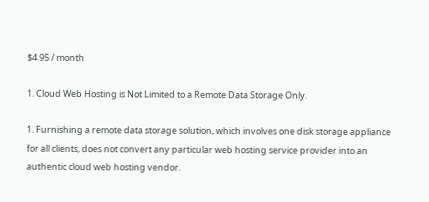$4.95 / month

1. Cloud Web Hosting is Not Limited to a Remote Data Storage Only.

1. Furnishing a remote data storage solution, which involves one disk storage appliance for all clients, does not convert any particular web hosting service provider into an authentic cloud web hosting vendor.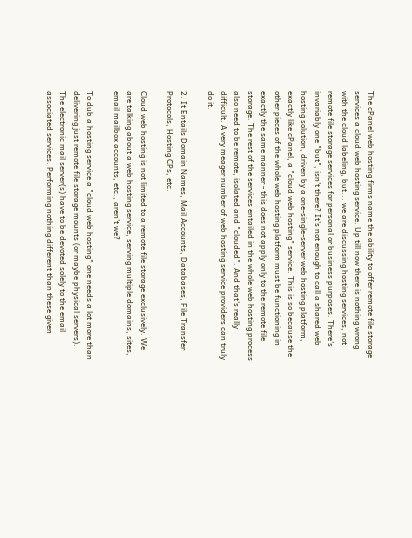The cPanel web hosting firms name the ability to offer remote file storage services a cloud web hosting service. Up till now there is nothing wrong with the cloud labeling, but... we are discussing hosting services, not remote file storage services for personal or business purposes. There's invariably one "but", isn't there? It's not enough to call a shared web hosting solution, driven by a one-single-server web hosting platform, exactly like cPanel, a "cloud web hosting" service. This is so because the other pieces of the whole web hosting platform must be functioning in exactly the same manner - this does not apply only to the remote file storage. The rest of the services entailed in the whole web hosting process also need to be remote, isolated and "clouded". And that's really difficult. A very meager number of web hosting service providers can truly do it.

2. It Entails Domain Names, Mail Accounts, Databases, File Transfer Protocols, Hosting CPs, etc.

Cloud web hosting is not limited to a remote file storage exclusively. We are talking about a web hosting service, serving multiple domains, sites, email mailbox accounts, etc., aren't we?

To dub a hosting service a "cloud web hosting" one needs a lot more than delivering just remote file storage mounts (or maybe physical servers). The electronic mail server(s) have to be devoted solely to the email associated services. Performing nothing different than these given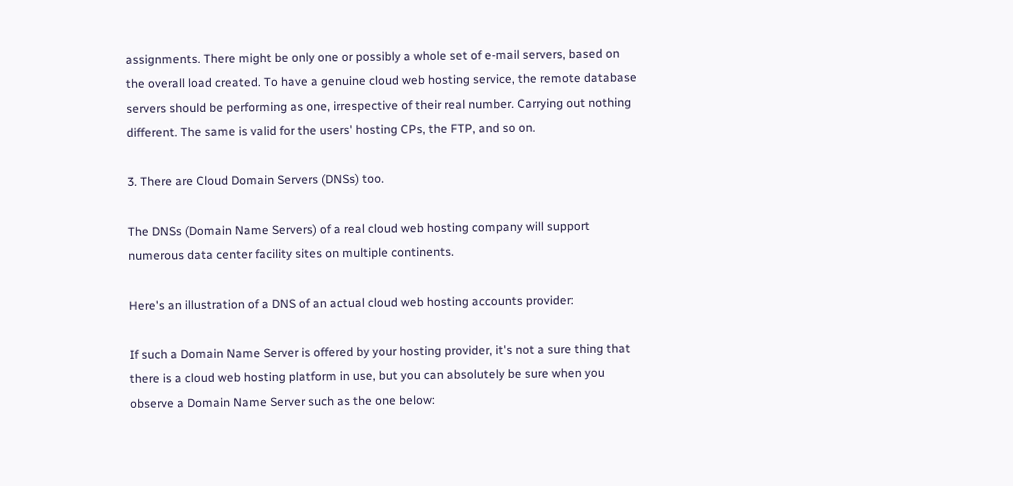assignments. There might be only one or possibly a whole set of e-mail servers, based on the overall load created. To have a genuine cloud web hosting service, the remote database servers should be performing as one, irrespective of their real number. Carrying out nothing different. The same is valid for the users' hosting CPs, the FTP, and so on.

3. There are Cloud Domain Servers (DNSs) too.

The DNSs (Domain Name Servers) of a real cloud web hosting company will support numerous data center facility sites on multiple continents.

Here's an illustration of a DNS of an actual cloud web hosting accounts provider:

If such a Domain Name Server is offered by your hosting provider, it's not a sure thing that there is a cloud web hosting platform in use, but you can absolutely be sure when you observe a Domain Name Server such as the one below: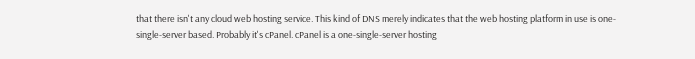that there isn't any cloud web hosting service. This kind of DNS merely indicates that the web hosting platform in use is one-single-server based. Probably it's cPanel. cPanel is a one-single-server hosting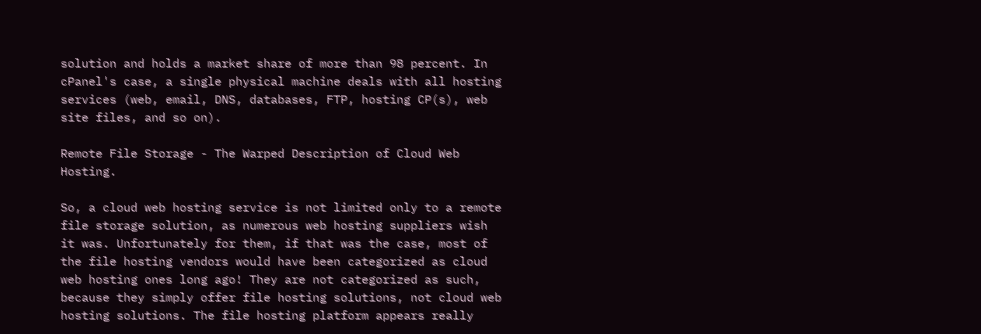solution and holds a market share of more than 98 percent. In cPanel's case, a single physical machine deals with all hosting services (web, email, DNS, databases, FTP, hosting CP(s), web site files, and so on).

Remote File Storage - The Warped Description of Cloud Web Hosting.

So, a cloud web hosting service is not limited only to a remote file storage solution, as numerous web hosting suppliers wish it was. Unfortunately for them, if that was the case, most of the file hosting vendors would have been categorized as cloud web hosting ones long ago! They are not categorized as such, because they simply offer file hosting solutions, not cloud web hosting solutions. The file hosting platform appears really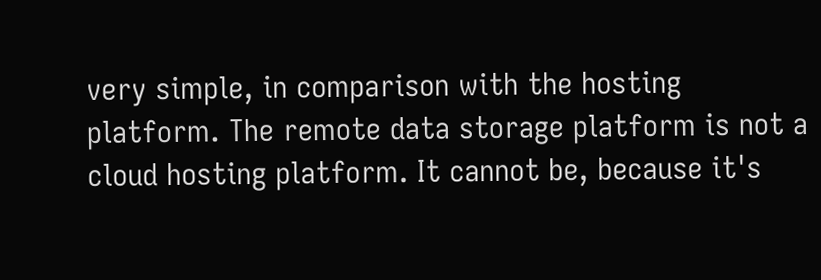very simple, in comparison with the hosting platform. The remote data storage platform is not a cloud hosting platform. It cannot be, because it's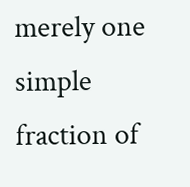merely one simple fraction of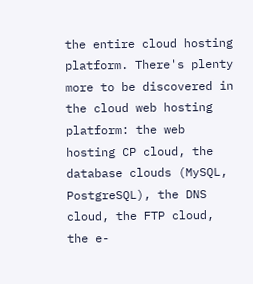the entire cloud hosting platform. There's plenty more to be discovered in the cloud web hosting platform: the web hosting CP cloud, the database clouds (MySQL, PostgreSQL), the DNS cloud, the FTP cloud, the e-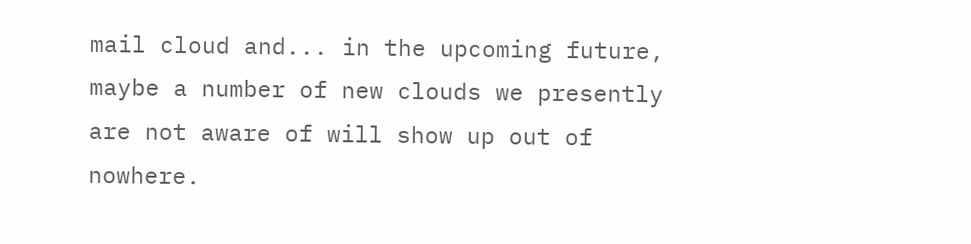mail cloud and... in the upcoming future, maybe a number of new clouds we presently are not aware of will show up out of nowhere.